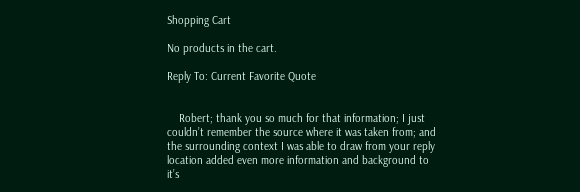Shopping Cart

No products in the cart.

Reply To: Current Favorite Quote


    Robert; thank you so much for that information; I just couldn’t remember the source where it was taken from; and the surrounding context I was able to draw from your reply location added even more information and background to it’s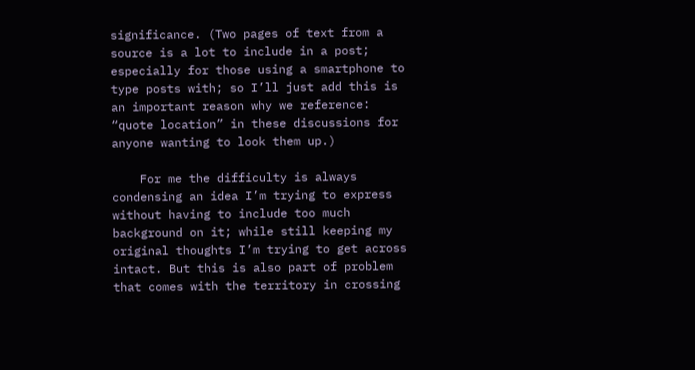significance. (Two pages of text from a source is a lot to include in a post; especially for those using a smartphone to type posts with; so I’ll just add this is an important reason why we reference: “quote location” in these discussions for anyone wanting to look them up.)

    For me the difficulty is always condensing an idea I’m trying to express without having to include too much background on it; while still keeping my original thoughts I’m trying to get across intact. But this is also part of problem that comes with the territory in crossing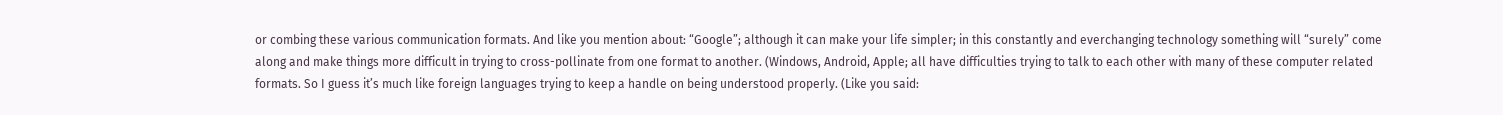or combing these various communication formats. And like you mention about: “Google”; although it can make your life simpler; in this constantly and everchanging technology something will “surely” come along and make things more difficult in trying to cross-pollinate from one format to another. (Windows, Android, Apple; all have difficulties trying to talk to each other with many of these computer related formats. So I guess it’s much like foreign languages trying to keep a handle on being understood properly. (Like you said: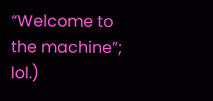“Welcome to the machine”; lol.)